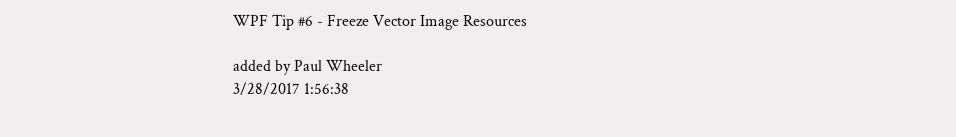WPF Tip #6 - Freeze Vector Image Resources

added by Paul Wheeler
3/28/2017 1:56:38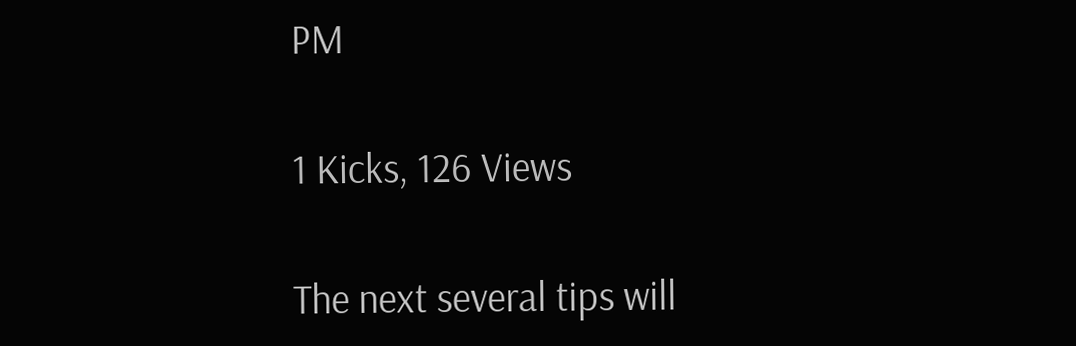PM

1 Kicks, 126 Views

The next several tips will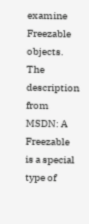examine Freezable objects. The description from MSDN: A Freezable is a special type of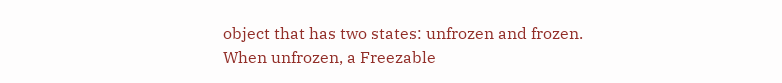object that has two states: unfrozen and frozen. When unfrozen, a Freezable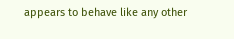appears to behave like any other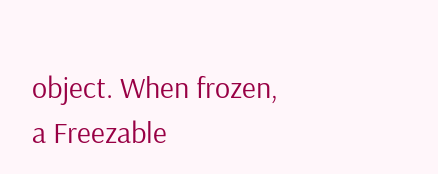object. When frozen, a Freezable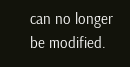can no longer be modified.